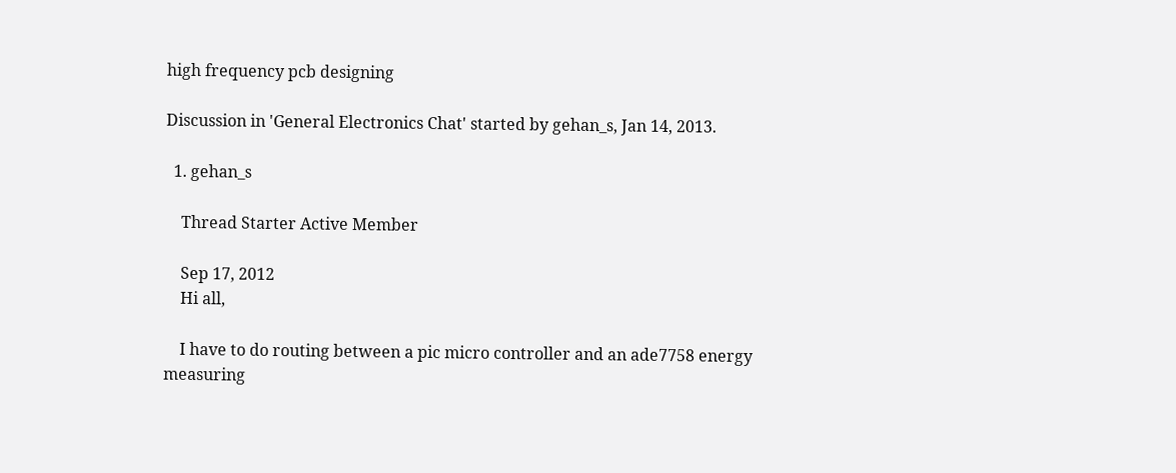high frequency pcb designing

Discussion in 'General Electronics Chat' started by gehan_s, Jan 14, 2013.

  1. gehan_s

    Thread Starter Active Member

    Sep 17, 2012
    Hi all,

    I have to do routing between a pic micro controller and an ade7758 energy measuring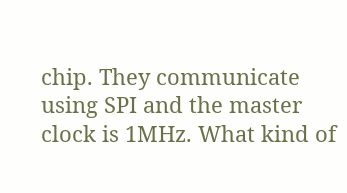chip. They communicate using SPI and the master clock is 1MHz. What kind of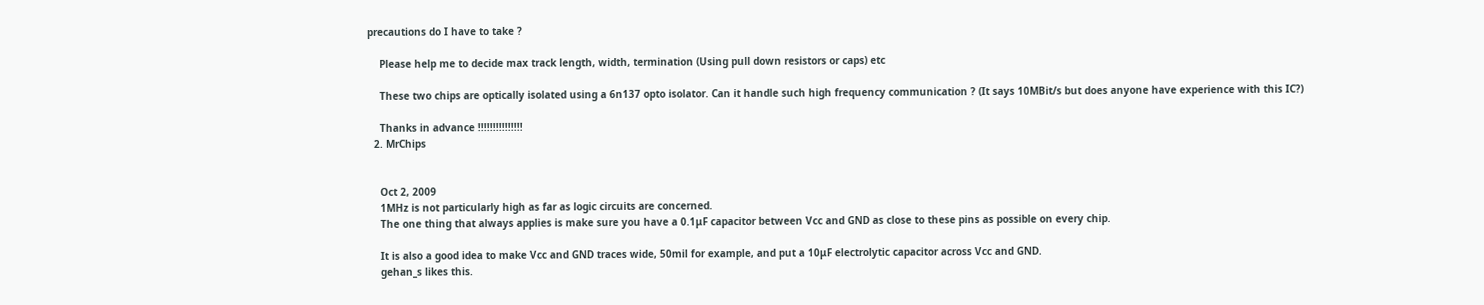precautions do I have to take ?

    Please help me to decide max track length, width, termination (Using pull down resistors or caps) etc

    These two chips are optically isolated using a 6n137 opto isolator. Can it handle such high frequency communication ? (It says 10MBit/s but does anyone have experience with this IC?)

    Thanks in advance !!!!!!!!!!!!!!!
  2. MrChips


    Oct 2, 2009
    1MHz is not particularly high as far as logic circuits are concerned.
    The one thing that always applies is make sure you have a 0.1μF capacitor between Vcc and GND as close to these pins as possible on every chip.

    It is also a good idea to make Vcc and GND traces wide, 50mil for example, and put a 10μF electrolytic capacitor across Vcc and GND.
    gehan_s likes this.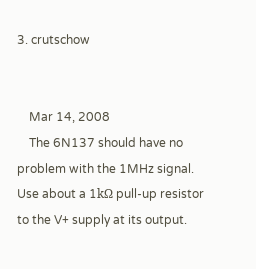3. crutschow


    Mar 14, 2008
    The 6N137 should have no problem with the 1MHz signal. Use about a 1kΩ pull-up resistor to the V+ supply at its output.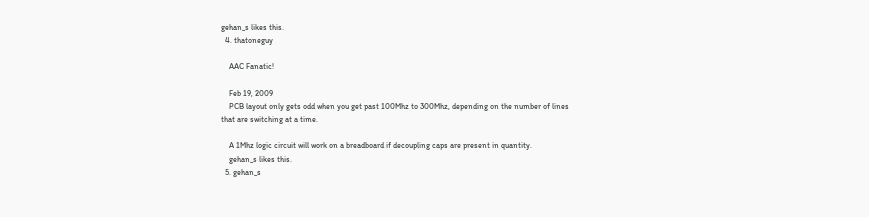gehan_s likes this.
  4. thatoneguy

    AAC Fanatic!

    Feb 19, 2009
    PCB layout only gets odd when you get past 100Mhz to 300Mhz, depending on the number of lines that are switching at a time.

    A 1Mhz logic circuit will work on a breadboard if decoupling caps are present in quantity.
    gehan_s likes this.
  5. gehan_s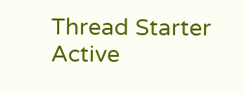Thread Starter Active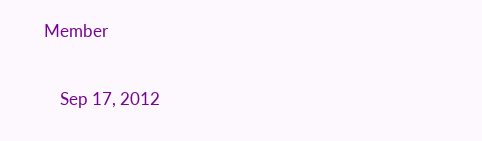Member

    Sep 17, 2012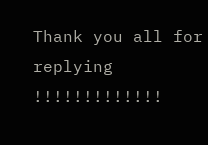Thank you all for replying !!!!!!!!!!!!!